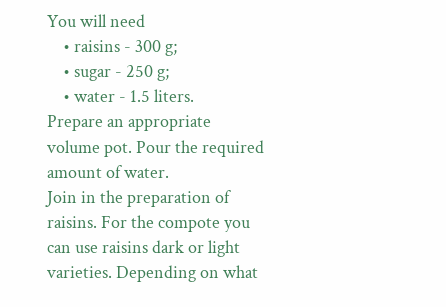You will need
    • raisins - 300 g;
    • sugar - 250 g;
    • water - 1.5 liters.
Prepare an appropriate volume pot. Pour the required amount of water.
Join in the preparation of raisins. For the compote you can use raisins dark or light varieties. Depending on what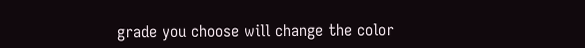grade you choose will change the color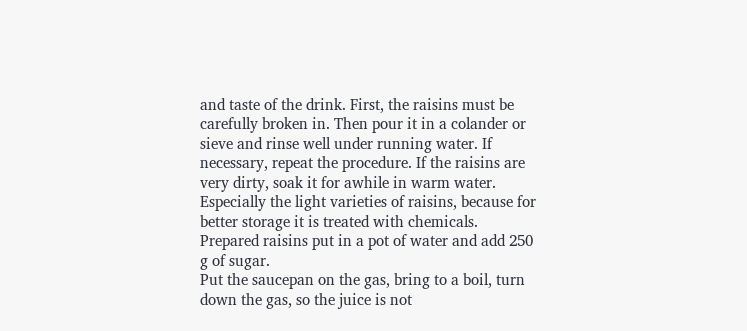and taste of the drink. First, the raisins must be carefully broken in. Then pour it in a colander or sieve and rinse well under running water. If necessary, repeat the procedure. If the raisins are very dirty, soak it for awhile in warm water. Especially the light varieties of raisins, because for better storage it is treated with chemicals.
Prepared raisins put in a pot of water and add 250 g of sugar.
Put the saucepan on the gas, bring to a boil, turn down the gas, so the juice is not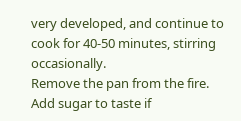very developed, and continue to cook for 40-50 minutes, stirring occasionally.
Remove the pan from the fire. Add sugar to taste if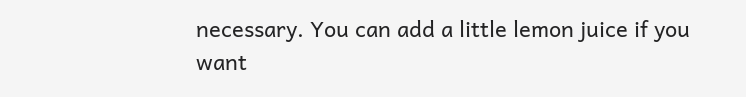necessary. You can add a little lemon juice if you want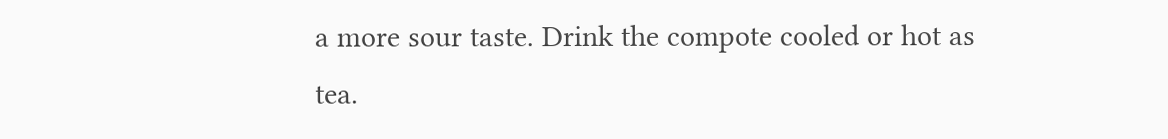a more sour taste. Drink the compote cooled or hot as tea.